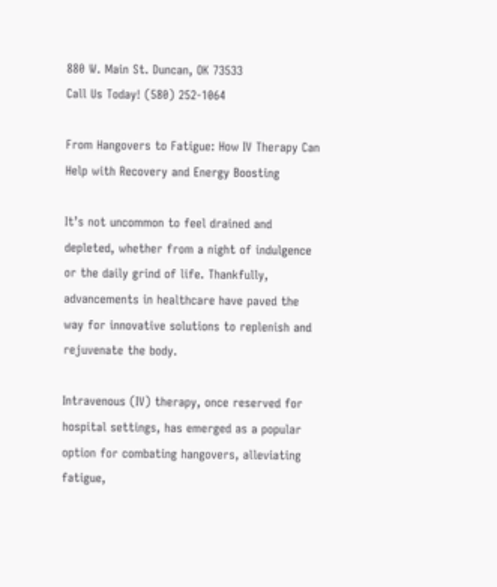880 W. Main St. Duncan, OK 73533
Call Us Today! (580) 252-1064

From Hangovers to Fatigue: How IV Therapy Can Help with Recovery and Energy Boosting

It’s not uncommon to feel drained and depleted, whether from a night of indulgence or the daily grind of life. Thankfully, advancements in healthcare have paved the way for innovative solutions to replenish and rejuvenate the body.

Intravenous (IV) therapy, once reserved for hospital settings, has emerged as a popular option for combating hangovers, alleviating fatigue,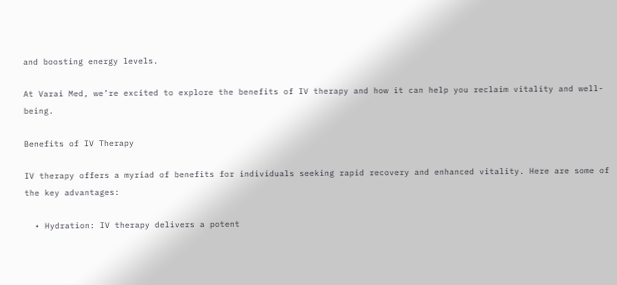and boosting energy levels.

At Varai Med, we’re excited to explore the benefits of IV therapy and how it can help you reclaim vitality and well-being.

Benefits of IV Therapy

IV therapy offers a myriad of benefits for individuals seeking rapid recovery and enhanced vitality. Here are some of the key advantages:

  • Hydration: IV therapy delivers a potent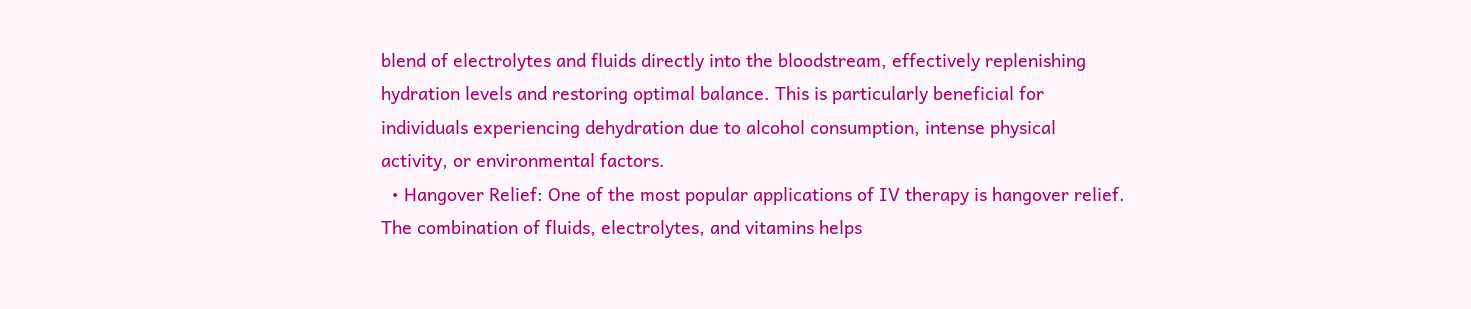blend of electrolytes and fluids directly into the bloodstream, effectively replenishing hydration levels and restoring optimal balance. This is particularly beneficial for individuals experiencing dehydration due to alcohol consumption, intense physical activity, or environmental factors.
  • Hangover Relief: One of the most popular applications of IV therapy is hangover relief. The combination of fluids, electrolytes, and vitamins helps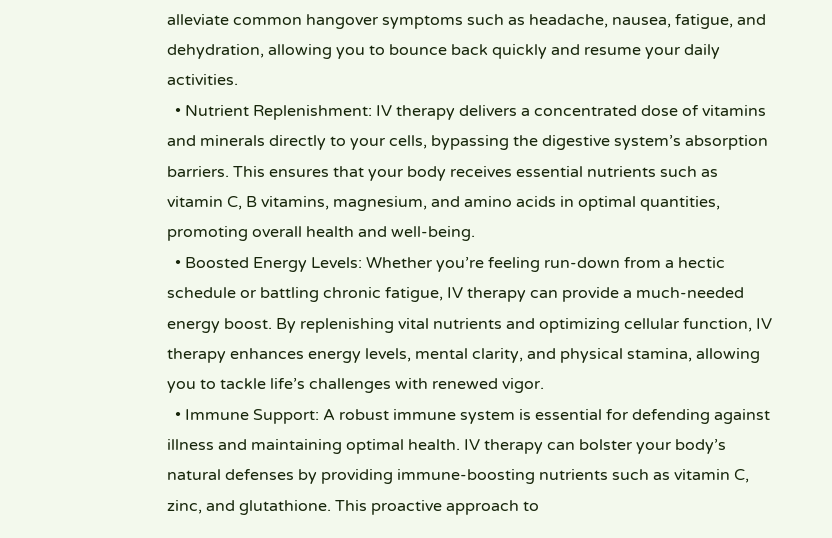alleviate common hangover symptoms such as headache, nausea, fatigue, and dehydration, allowing you to bounce back quickly and resume your daily activities.
  • Nutrient Replenishment: IV therapy delivers a concentrated dose of vitamins and minerals directly to your cells, bypassing the digestive system’s absorption barriers. This ensures that your body receives essential nutrients such as vitamin C, B vitamins, magnesium, and amino acids in optimal quantities, promoting overall health and well-being.
  • Boosted Energy Levels: Whether you’re feeling run-down from a hectic schedule or battling chronic fatigue, IV therapy can provide a much-needed energy boost. By replenishing vital nutrients and optimizing cellular function, IV therapy enhances energy levels, mental clarity, and physical stamina, allowing you to tackle life’s challenges with renewed vigor.
  • Immune Support: A robust immune system is essential for defending against illness and maintaining optimal health. IV therapy can bolster your body’s natural defenses by providing immune-boosting nutrients such as vitamin C, zinc, and glutathione. This proactive approach to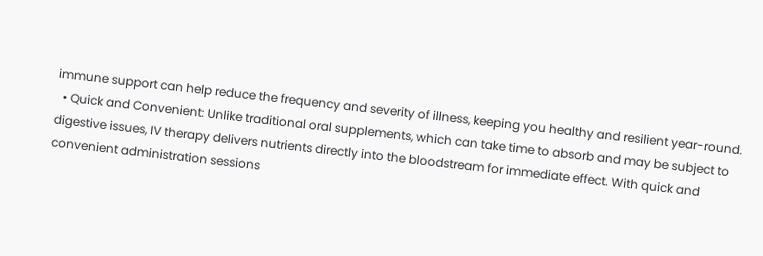immune support can help reduce the frequency and severity of illness, keeping you healthy and resilient year-round.
  • Quick and Convenient: Unlike traditional oral supplements, which can take time to absorb and may be subject to digestive issues, IV therapy delivers nutrients directly into the bloodstream for immediate effect. With quick and convenient administration sessions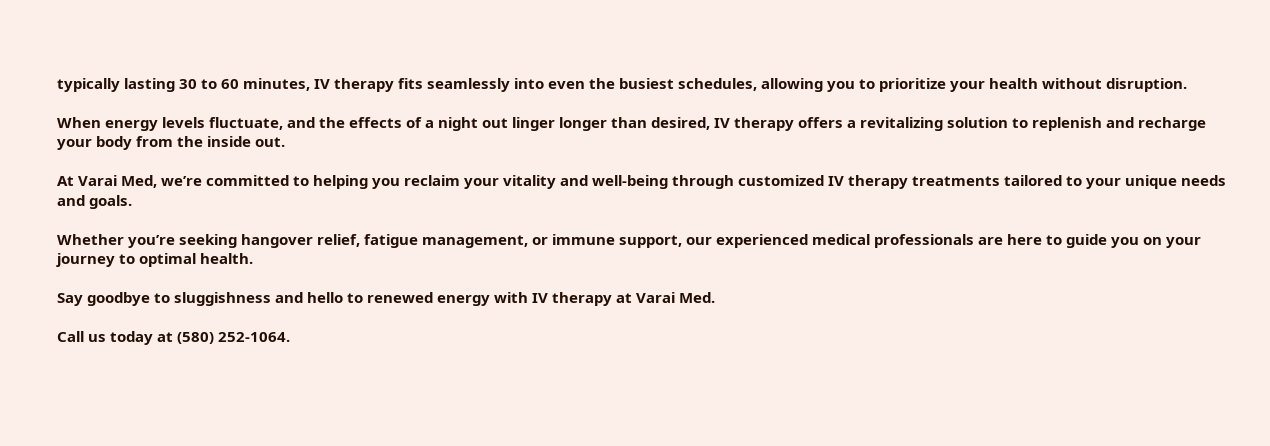typically lasting 30 to 60 minutes, IV therapy fits seamlessly into even the busiest schedules, allowing you to prioritize your health without disruption.

When energy levels fluctuate, and the effects of a night out linger longer than desired, IV therapy offers a revitalizing solution to replenish and recharge your body from the inside out.

At Varai Med, we’re committed to helping you reclaim your vitality and well-being through customized IV therapy treatments tailored to your unique needs and goals.

Whether you’re seeking hangover relief, fatigue management, or immune support, our experienced medical professionals are here to guide you on your journey to optimal health.

Say goodbye to sluggishness and hello to renewed energy with IV therapy at Varai Med.

Call us today at (580) 252-1064.